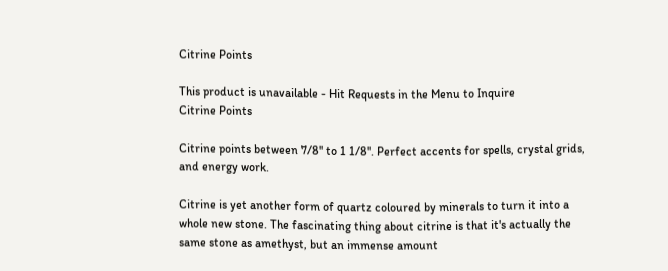Citrine Points

This product is unavailable - Hit Requests in the Menu to Inquire
Citrine Points

Citrine points between 7/8'' to 1 1/8''. Perfect accents for spells, crystal grids, and energy work.

Citrine is yet another form of quartz coloured by minerals to turn it into a whole new stone. The fascinating thing about citrine is that it's actually the same stone as amethyst, but an immense amount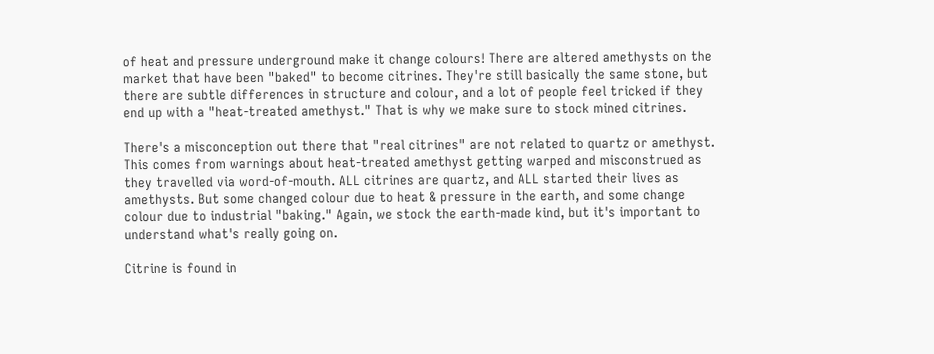of heat and pressure underground make it change colours! There are altered amethysts on the market that have been "baked" to become citrines. They're still basically the same stone, but there are subtle differences in structure and colour, and a lot of people feel tricked if they end up with a "heat-treated amethyst." That is why we make sure to stock mined citrines.

There's a misconception out there that "real citrines" are not related to quartz or amethyst. This comes from warnings about heat-treated amethyst getting warped and misconstrued as they travelled via word-of-mouth. ALL citrines are quartz, and ALL started their lives as amethysts. But some changed colour due to heat & pressure in the earth, and some change colour due to industrial "baking." Again, we stock the earth-made kind, but it's important to understand what's really going on.

Citrine is found in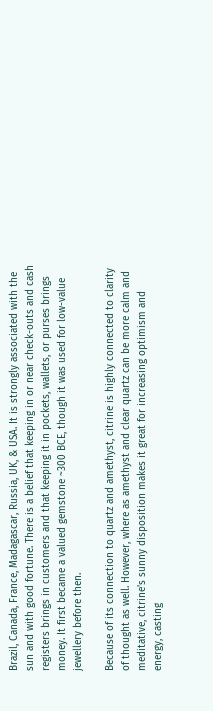Brazil, Canada, France, Madagascar, Russia, UK, & USA. It is strongly associated with the sun and with good fortune. There is a belief that keeping in or near check-outs and cash registers brings in customers and that keeping it in pockets, wallets, or purses brings money. It first became a valued gemstone ~300 BCE, though it was used for low-value jewellery before then.

Because of its connection to quartz and amethyst, citrine is highly connected to clarity of thought as well. However, where as amethyst and clear quartz can be more calm and meditative, citrine's sunny disposition makes it great for increasing optimism and energy, casting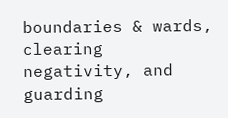boundaries & wards, clearing negativity, and guarding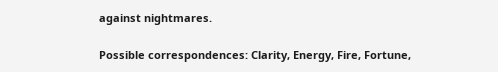against nightmares.

Possible correspondences: Clarity, Energy, Fire, Fortune,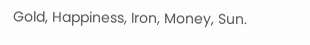Gold, Happiness, Iron, Money, Sun.